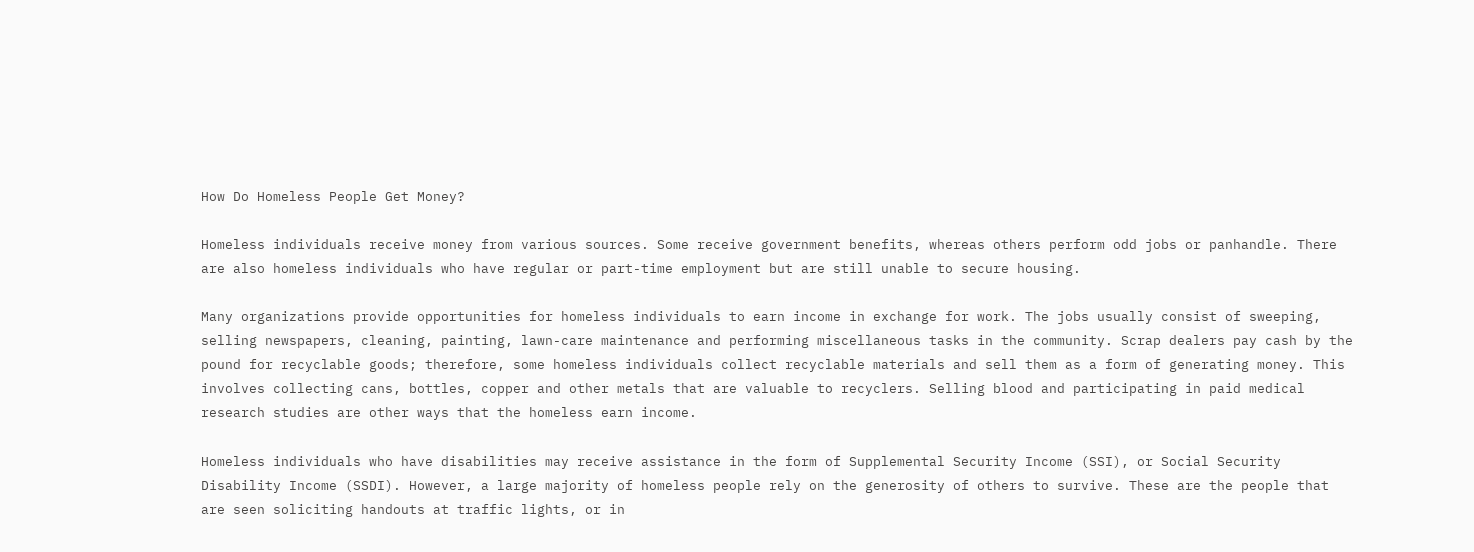How Do Homeless People Get Money?

Homeless individuals receive money from various sources. Some receive government benefits, whereas others perform odd jobs or panhandle. There are also homeless individuals who have regular or part-time employment but are still unable to secure housing.

Many organizations provide opportunities for homeless individuals to earn income in exchange for work. The jobs usually consist of sweeping, selling newspapers, cleaning, painting, lawn-care maintenance and performing miscellaneous tasks in the community. Scrap dealers pay cash by the pound for recyclable goods; therefore, some homeless individuals collect recyclable materials and sell them as a form of generating money. This involves collecting cans, bottles, copper and other metals that are valuable to recyclers. Selling blood and participating in paid medical research studies are other ways that the homeless earn income.

Homeless individuals who have disabilities may receive assistance in the form of Supplemental Security Income (SSI), or Social Security Disability Income (SSDI). However, a large majority of homeless people rely on the generosity of others to survive. These are the people that are seen soliciting handouts at traffic lights, or in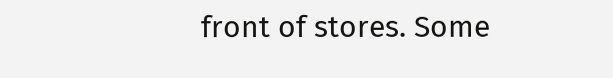front of stores. Some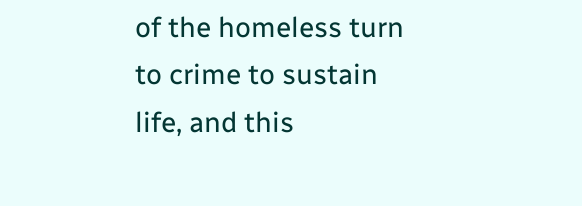of the homeless turn to crime to sustain life, and this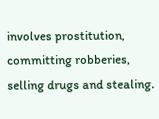involves prostitution, committing robberies, selling drugs and stealing.